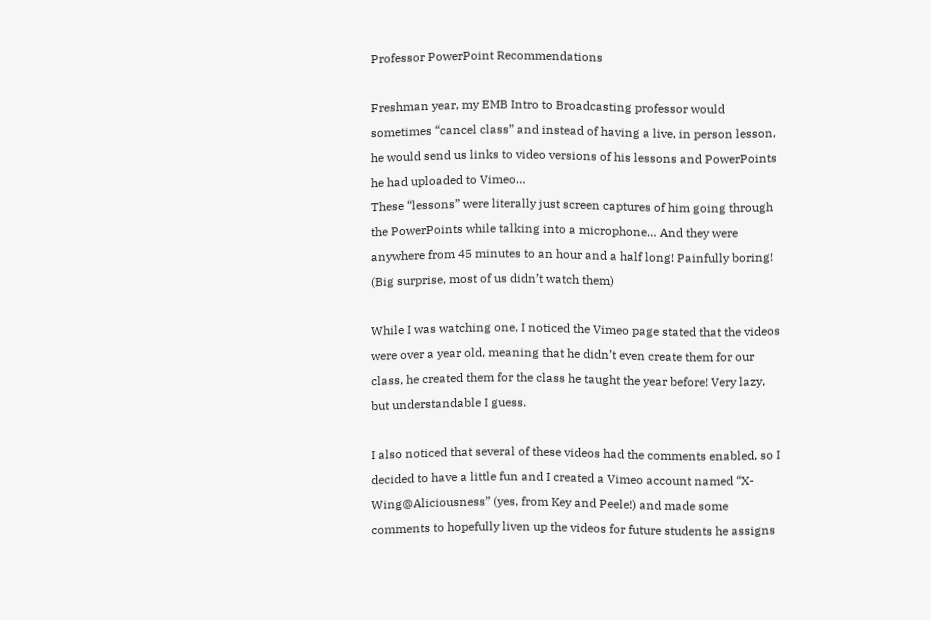Professor PowerPoint Recommendations

Freshman year, my EMB Intro to Broadcasting professor would sometimes “cancel class” and instead of having a live, in person lesson, he would send us links to video versions of his lessons and PowerPoints he had uploaded to Vimeo…
These “lessons” were literally just screen captures of him going through the PowerPoints while talking into a microphone… And they were anywhere from 45 minutes to an hour and a half long! Painfully boring! (Big surprise, most of us didn’t watch them)

While I was watching one, I noticed the Vimeo page stated that the videos were over a year old, meaning that he didn’t even create them for our class, he created them for the class he taught the year before! Very lazy, but understandable I guess.

I also noticed that several of these videos had the comments enabled, so I decided to have a little fun and I created a Vimeo account named “X-Wing@Aliciousness” (yes, from Key and Peele!) and made some comments to hopefully liven up the videos for future students he assigns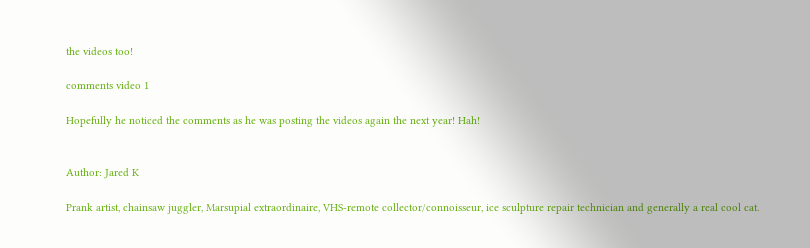the videos too!

comments video 1

Hopefully he noticed the comments as he was posting the videos again the next year! Hah!


Author: Jared K

Prank artist, chainsaw juggler, Marsupial extraordinaire, VHS-remote collector/connoisseur, ice sculpture repair technician and generally a real cool cat.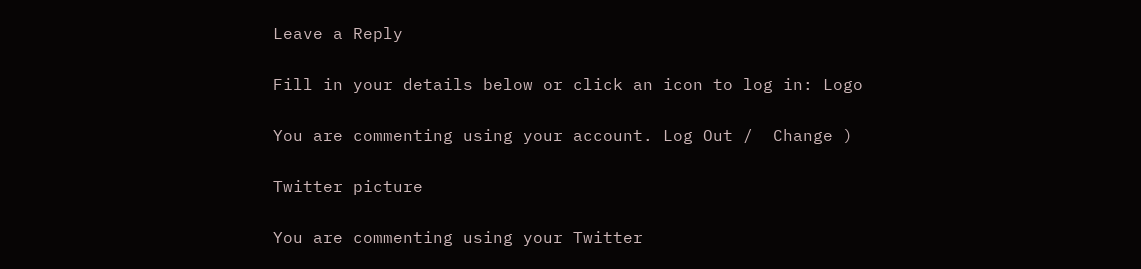Leave a Reply

Fill in your details below or click an icon to log in: Logo

You are commenting using your account. Log Out /  Change )

Twitter picture

You are commenting using your Twitter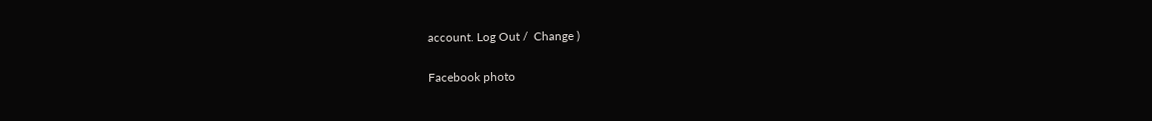account. Log Out /  Change )

Facebook photo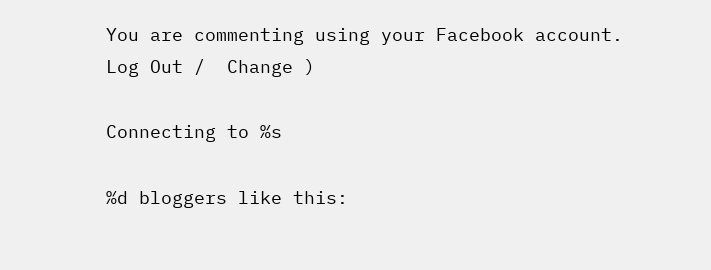You are commenting using your Facebook account. Log Out /  Change )

Connecting to %s

%d bloggers like this: